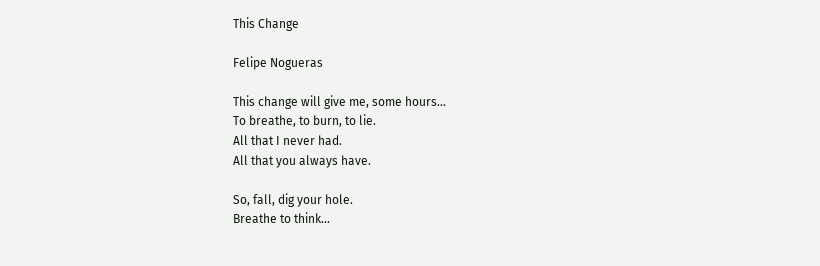This Change

Felipe Nogueras

This change will give me, some hours...
To breathe, to burn, to lie.
All that I never had.
All that you always have.

So, fall, dig your hole.
Breathe to think...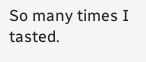So many times I tasted.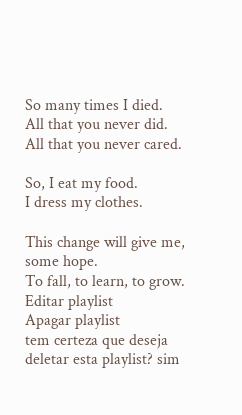So many times I died.
All that you never did.
All that you never cared.

So, I eat my food.
I dress my clothes.

This change will give me, some hope.
To fall, to learn, to grow.
Editar playlist
Apagar playlist
tem certeza que deseja deletar esta playlist? sim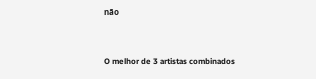não


O melhor de 3 artistas combinados